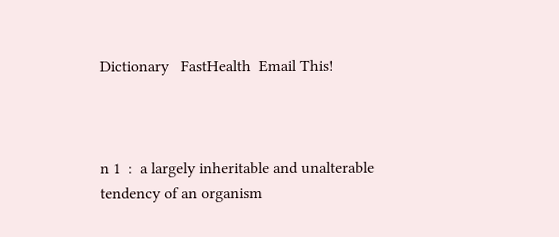Dictionary   FastHealth  Email This!



n 1  :  a largely inheritable and unalterable tendency of an organism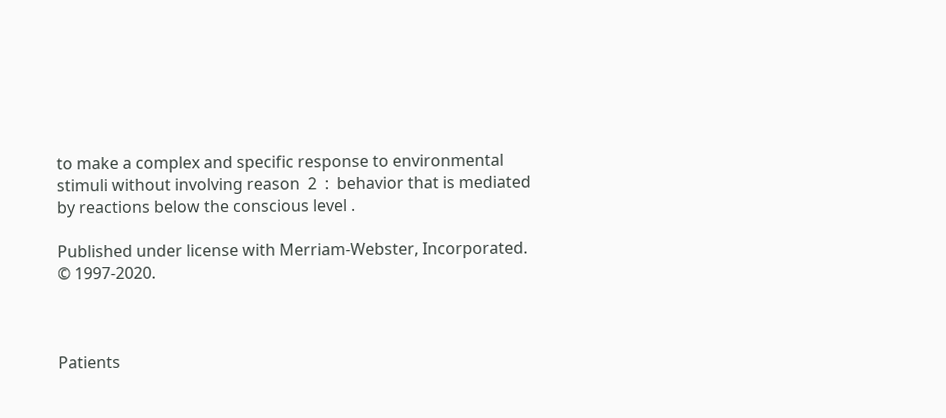to make a complex and specific response to environmental stimuli without involving reason  2  :  behavior that is mediated by reactions below the conscious level .

Published under license with Merriam-Webster, Incorporated.  © 1997-2020.



Patients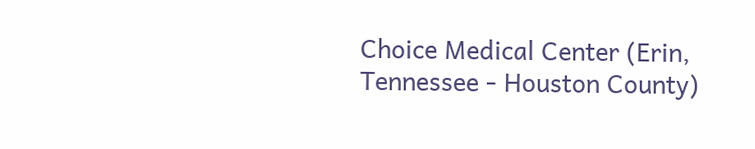Choice Medical Center (Erin, Tennessee - Houston County)